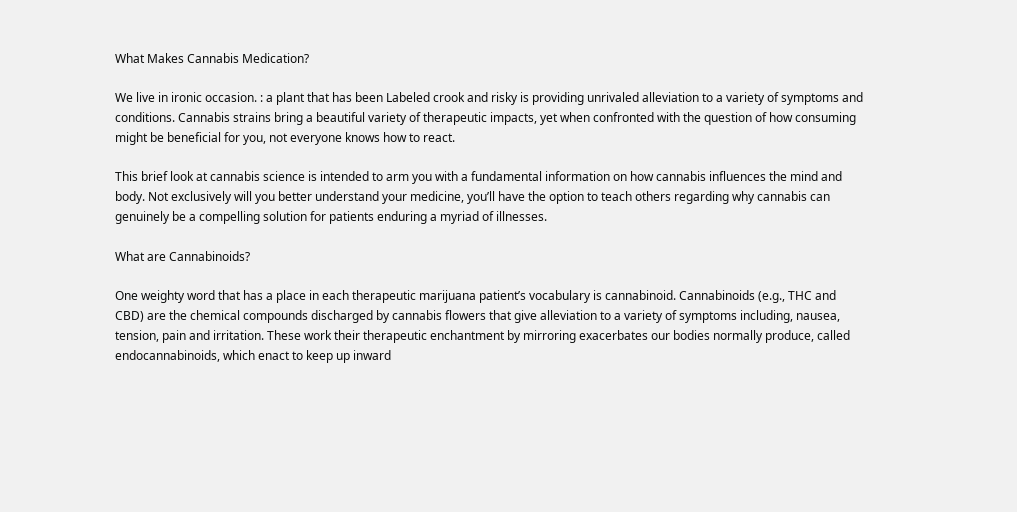What Makes Cannabis Medication?

We live in ironic occasion. : a plant that has been Labeled crook and risky is providing unrivaled alleviation to a variety of symptoms and conditions. Cannabis strains bring a beautiful variety of therapeutic impacts, yet when confronted with the question of how consuming might be beneficial for you, not everyone knows how to react.

This brief look at cannabis science is intended to arm you with a fundamental information on how cannabis influences the mind and body. Not exclusively will you better understand your medicine, you’ll have the option to teach others regarding why cannabis can genuinely be a compelling solution for patients enduring a myriad of illnesses.

What are Cannabinoids?

One weighty word that has a place in each therapeutic marijuana patient’s vocabulary is cannabinoid. Cannabinoids (e.g., THC and CBD) are the chemical compounds discharged by cannabis flowers that give alleviation to a variety of symptoms including, nausea, tension, pain and irritation. These work their therapeutic enchantment by mirroring exacerbates our bodies normally produce, called endocannabinoids, which enact to keep up inward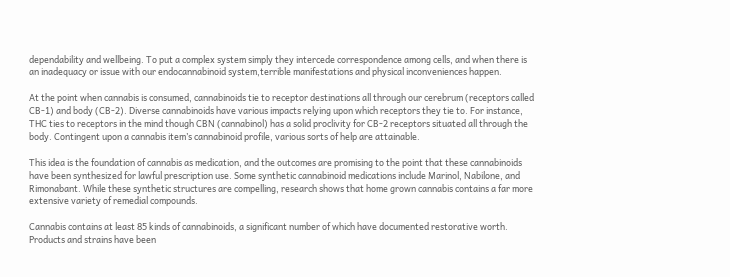dependability and wellbeing. To put a complex system simply they intercede correspondence among cells, and when there is an inadequacy or issue with our endocannabinoid system,terrible manifestations and physical inconveniences happen.

At the point when cannabis is consumed, cannabinoids tie to receptor destinations all through our cerebrum (receptors called CB-1) and body (CB-2). Diverse cannabinoids have various impacts relying upon which receptors they tie to. For instance, THC ties to receptors in the mind though CBN (cannabinol) has a solid proclivity for CB-2 receptors situated all through the body. Contingent upon a cannabis item’s cannabinoid profile, various sorts of help are attainable.

This idea is the foundation of cannabis as medication, and the outcomes are promising to the point that these cannabinoids have been synthesized for lawful prescription use. Some synthetic cannabinoid medications include Marinol, Nabilone, and Rimonabant. While these synthetic structures are compelling, research shows that home grown cannabis contains a far more extensive variety of remedial compounds.

Cannabis contains at least 85 kinds of cannabinoids, a significant number of which have documented restorative worth. Products and strains have been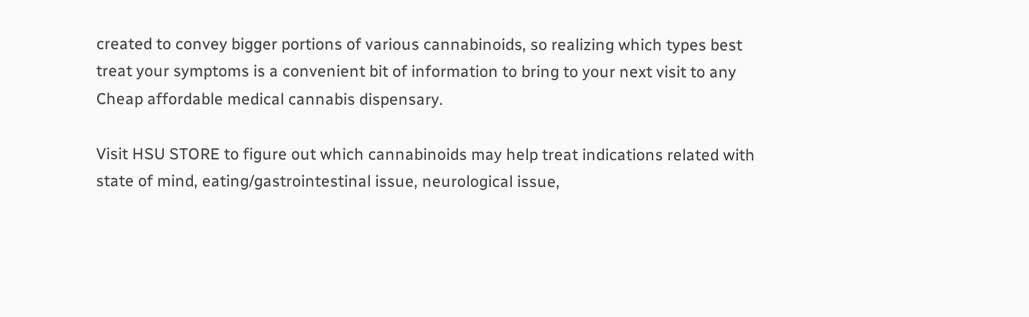created to convey bigger portions of various cannabinoids, so realizing which types best treat your symptoms is a convenient bit of information to bring to your next visit to any Cheap affordable medical cannabis dispensary.

Visit HSU STORE to figure out which cannabinoids may help treat indications related with state of mind, eating/gastrointestinal issue, neurological issue,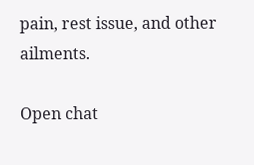pain, rest issue, and other ailments.

Open chat